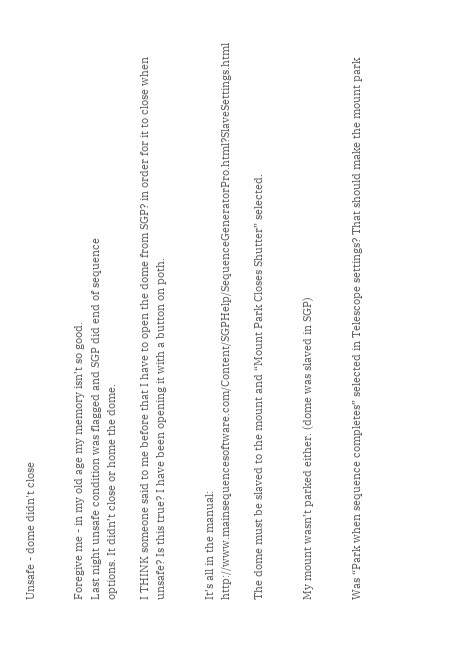Unsafe - dome didn't close


Foregive me - in my old age my memory isn’t so good.
Last night unsafe condition was flagged and SGP did end of sequence
options. It didn’t close or home the dome.

I THINK someone said to me before that I have to open the dome from SGP? in order for it to close when unsafe? Is this true? I have been opening it with a button on poth.


It’s all in the manual: http://www.mainsequencesoftware.com/Content/SGPHelp/SequenceGeneratorPro.html?SlaveSettings.html

The dome must be slaved to the mount and “Mount Park Closes Shutter” selected.


My mount wasn’t parked either. (dome was slaved in SGP)


Was “Park when sequence completes” selected in Telescope settings? That should make the mount park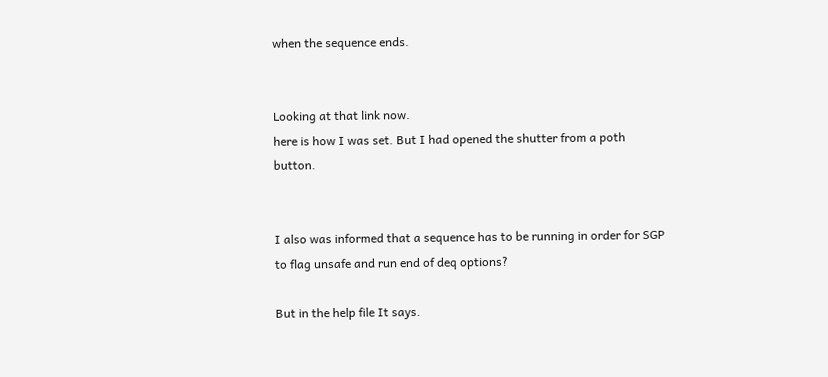when the sequence ends.


Looking at that link now.
here is how I was set. But I had opened the shutter from a poth button.


I also was informed that a sequence has to be running in order for SGP to flag unsafe and run end of deq options?

But in the help file It says.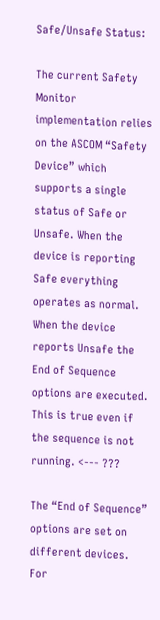Safe/Unsafe Status:

The current Safety Monitor implementation relies on the ASCOM “Safety Device” which supports a single status of Safe or Unsafe. When the device is reporting Safe everything operates as normal. When the device reports Unsafe the End of Sequence options are executed. This is true even if the sequence is not running. <--- ???

The “End of Sequence” options are set on different devices. For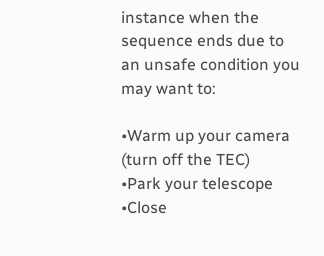instance when the sequence ends due to an unsafe condition you may want to:

•Warm up your camera (turn off the TEC)
•Park your telescope
•Close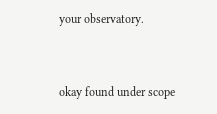your observatory.


okay found under scope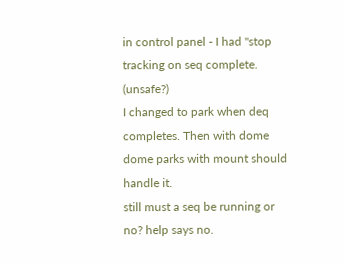in control panel - I had "stop tracking on seq complete. (unsafe?)
I changed to park when deq completes. Then with dome dome parks with mount should handle it.
still must a seq be running or no? help says no.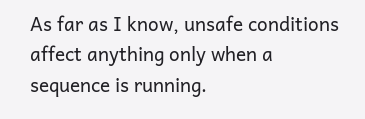As far as I know, unsafe conditions affect anything only when a sequence is running.